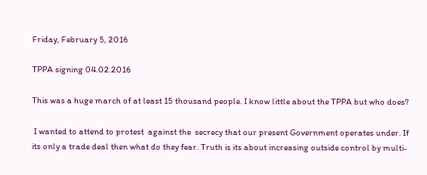Friday, February 5, 2016

TPPA signing 04.02.2016

This was a huge march of at least 15 thousand people. I know little about the TPPA but who does?

 I wanted to attend to protest  against the  secrecy that our present Government operates under. If its only a trade deal then what do they fear. Truth is its about increasing outside control by multi-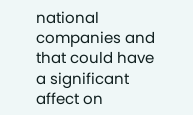national companies and that could have a significant affect on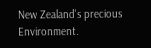New Zealand's precious Environment.